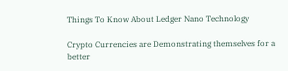Things To Know About Ledger Nano Technology

Crypto Currencies are Demonstrating themselves for a better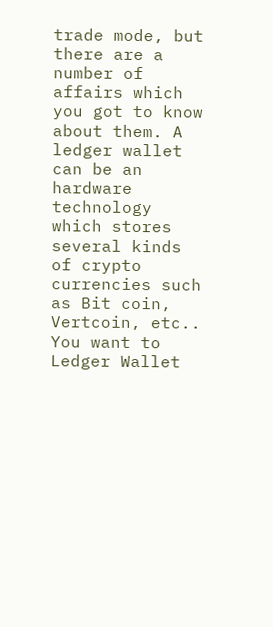trade mode, but there are a number of affairs which you got to know about them. A ledger wallet can be an hardware technology which stores several kinds of crypto currencies such as Bit coin, Vertcoin, etc.. You want to Ledger Wallet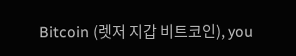Bitcoin (렛저 지갑 비트코인), you